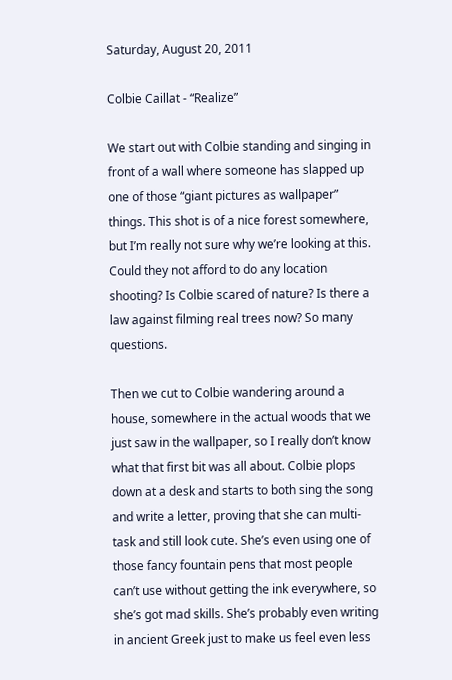Saturday, August 20, 2011

Colbie Caillat - “Realize”

We start out with Colbie standing and singing in front of a wall where someone has slapped up one of those “giant pictures as wallpaper” things. This shot is of a nice forest somewhere, but I’m really not sure why we’re looking at this. Could they not afford to do any location shooting? Is Colbie scared of nature? Is there a law against filming real trees now? So many questions.

Then we cut to Colbie wandering around a house, somewhere in the actual woods that we just saw in the wallpaper, so I really don’t know what that first bit was all about. Colbie plops down at a desk and starts to both sing the song and write a letter, proving that she can multi-task and still look cute. She’s even using one of those fancy fountain pens that most people can’t use without getting the ink everywhere, so she’s got mad skills. She’s probably even writing in ancient Greek just to make us feel even less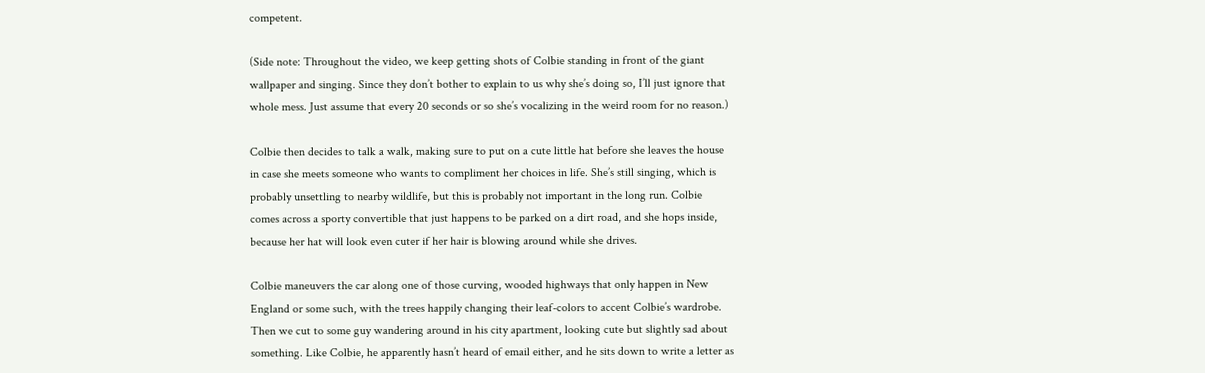competent.

(Side note: Throughout the video, we keep getting shots of Colbie standing in front of the giant wallpaper and singing. Since they don’t bother to explain to us why she’s doing so, I’ll just ignore that whole mess. Just assume that every 20 seconds or so she’s vocalizing in the weird room for no reason.)

Colbie then decides to talk a walk, making sure to put on a cute little hat before she leaves the house in case she meets someone who wants to compliment her choices in life. She’s still singing, which is probably unsettling to nearby wildlife, but this is probably not important in the long run. Colbie comes across a sporty convertible that just happens to be parked on a dirt road, and she hops inside, because her hat will look even cuter if her hair is blowing around while she drives.

Colbie maneuvers the car along one of those curving, wooded highways that only happen in New England or some such, with the trees happily changing their leaf-colors to accent Colbie’s wardrobe. Then we cut to some guy wandering around in his city apartment, looking cute but slightly sad about something. Like Colbie, he apparently hasn’t heard of email either, and he sits down to write a letter as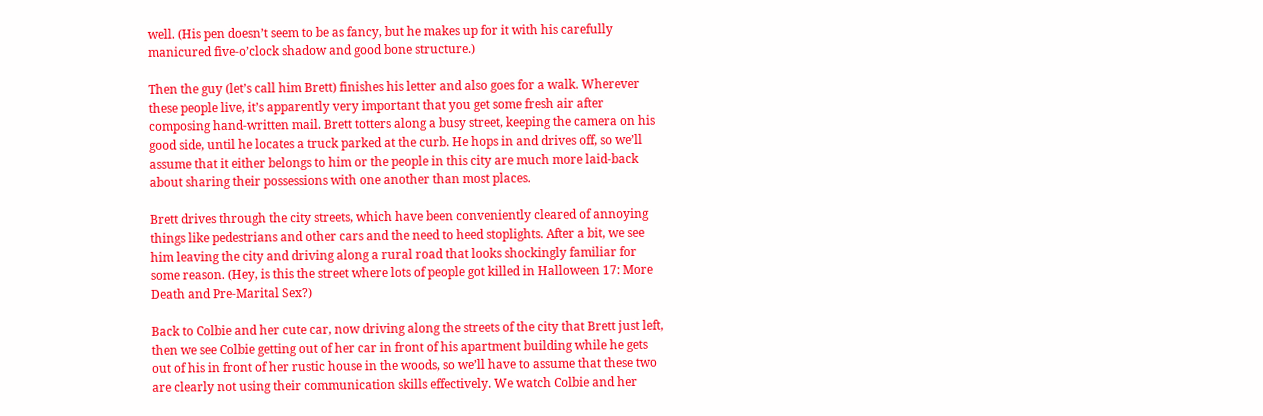well. (His pen doesn’t seem to be as fancy, but he makes up for it with his carefully manicured five-o’clock shadow and good bone structure.)

Then the guy (let’s call him Brett) finishes his letter and also goes for a walk. Wherever these people live, it’s apparently very important that you get some fresh air after composing hand-written mail. Brett totters along a busy street, keeping the camera on his good side, until he locates a truck parked at the curb. He hops in and drives off, so we’ll assume that it either belongs to him or the people in this city are much more laid-back about sharing their possessions with one another than most places.

Brett drives through the city streets, which have been conveniently cleared of annoying things like pedestrians and other cars and the need to heed stoplights. After a bit, we see him leaving the city and driving along a rural road that looks shockingly familiar for some reason. (Hey, is this the street where lots of people got killed in Halloween 17: More Death and Pre-Marital Sex?)

Back to Colbie and her cute car, now driving along the streets of the city that Brett just left, then we see Colbie getting out of her car in front of his apartment building while he gets out of his in front of her rustic house in the woods, so we’ll have to assume that these two are clearly not using their communication skills effectively. We watch Colbie and her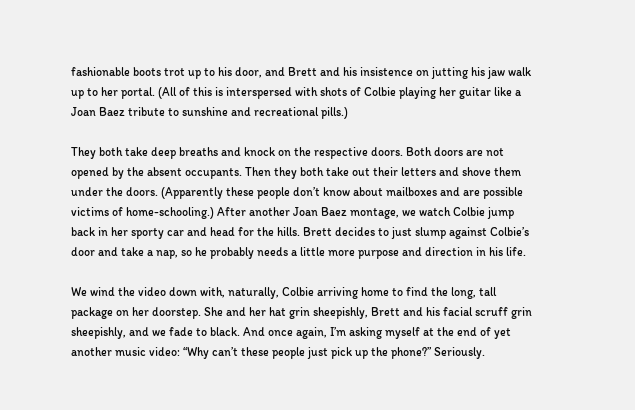fashionable boots trot up to his door, and Brett and his insistence on jutting his jaw walk up to her portal. (All of this is interspersed with shots of Colbie playing her guitar like a Joan Baez tribute to sunshine and recreational pills.)

They both take deep breaths and knock on the respective doors. Both doors are not opened by the absent occupants. Then they both take out their letters and shove them under the doors. (Apparently these people don’t know about mailboxes and are possible victims of home-schooling.) After another Joan Baez montage, we watch Colbie jump back in her sporty car and head for the hills. Brett decides to just slump against Colbie’s door and take a nap, so he probably needs a little more purpose and direction in his life.

We wind the video down with, naturally, Colbie arriving home to find the long, tall package on her doorstep. She and her hat grin sheepishly, Brett and his facial scruff grin sheepishly, and we fade to black. And once again, I’m asking myself at the end of yet another music video: “Why can’t these people just pick up the phone?” Seriously.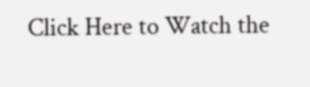Click Here to Watch the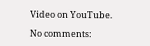Video on YouTube.

No comments: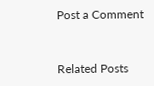Post a Comment


Related Posts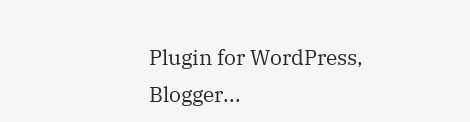Plugin for WordPress, Blogger...